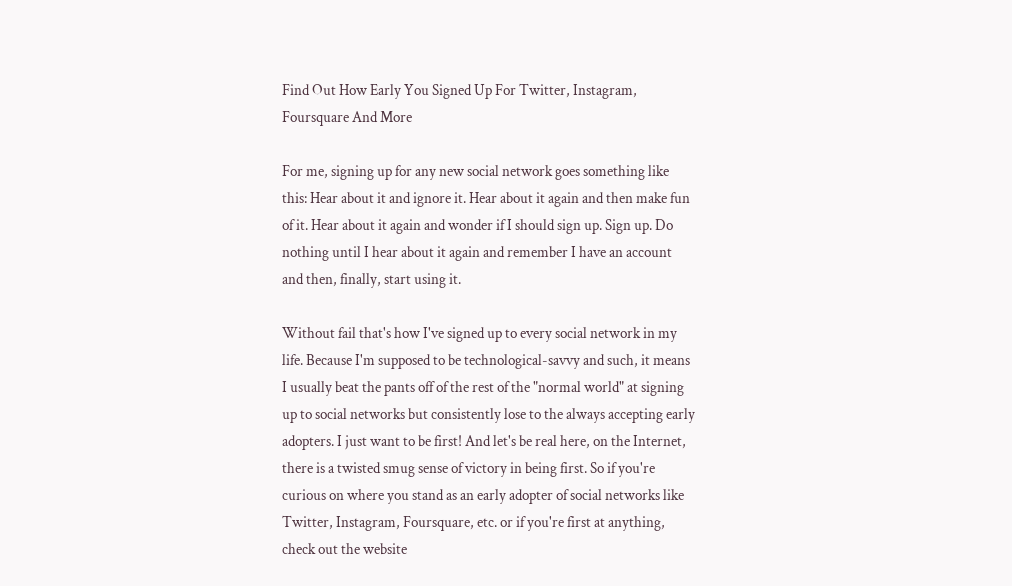Find Out How Early You Signed Up For Twitter, Instagram, Foursquare And More

For me, signing up for any new social network goes something like this: Hear about it and ignore it. Hear about it again and then make fun of it. Hear about it again and wonder if I should sign up. Sign up. Do nothing until I hear about it again and remember I have an account and then, finally, start using it.

Without fail that's how I've signed up to every social network in my life. Because I'm supposed to be technological-savvy and such, it means I usually beat the pants off of the rest of the "normal world" at signing up to social networks but consistently lose to the always accepting early adopters. I just want to be first! And let's be real here, on the Internet, there is a twisted smug sense of victory in being first. So if you're curious on where you stand as an early adopter of social networks like Twitter, Instagram, Foursquare, etc. or if you're first at anything, check out the website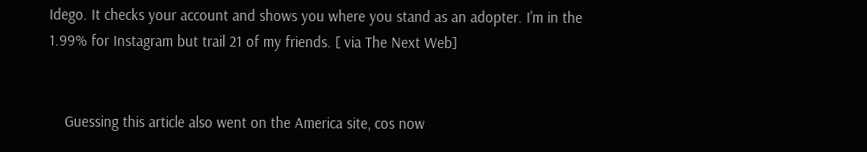Idego. It checks your account and shows you where you stand as an adopter. I'm in the 1.99% for Instagram but trail 21 of my friends. [ via The Next Web]


    Guessing this article also went on the America site, cos now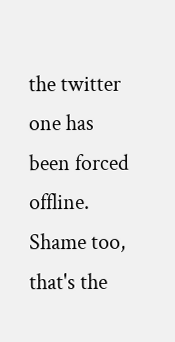the twitter one has been forced offline. Shame too, that's the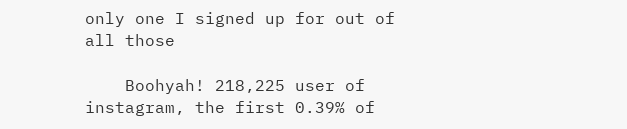only one I signed up for out of all those

    Boohyah! 218,225 user of instagram, the first 0.39% of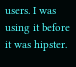users. I was using it before it was hipster.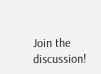Join the discussion!